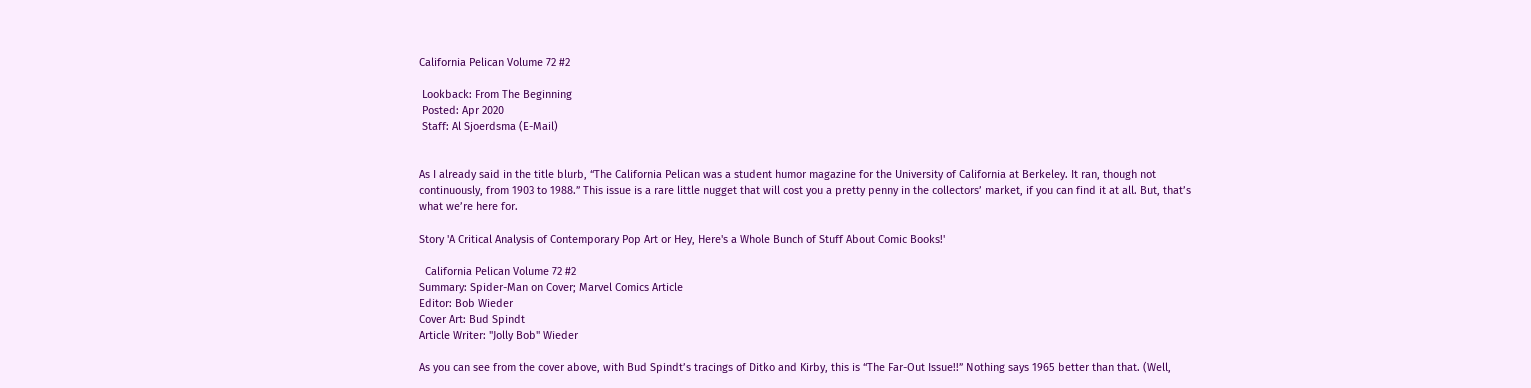California Pelican Volume 72 #2

 Lookback: From The Beginning
 Posted: Apr 2020
 Staff: Al Sjoerdsma (E-Mail)


As I already said in the title blurb, “The California Pelican was a student humor magazine for the University of California at Berkeley. It ran, though not continuously, from 1903 to 1988.” This issue is a rare little nugget that will cost you a pretty penny in the collectors’ market, if you can find it at all. But, that’s what we’re here for.

Story 'A Critical Analysis of Contemporary Pop Art or Hey, Here's a Whole Bunch of Stuff About Comic Books!'

  California Pelican Volume 72 #2
Summary: Spider-Man on Cover; Marvel Comics Article
Editor: Bob Wieder
Cover Art: Bud Spindt
Article Writer: "Jolly Bob" Wieder

As you can see from the cover above, with Bud Spindt’s tracings of Ditko and Kirby, this is “The Far-Out Issue!!” Nothing says 1965 better than that. (Well,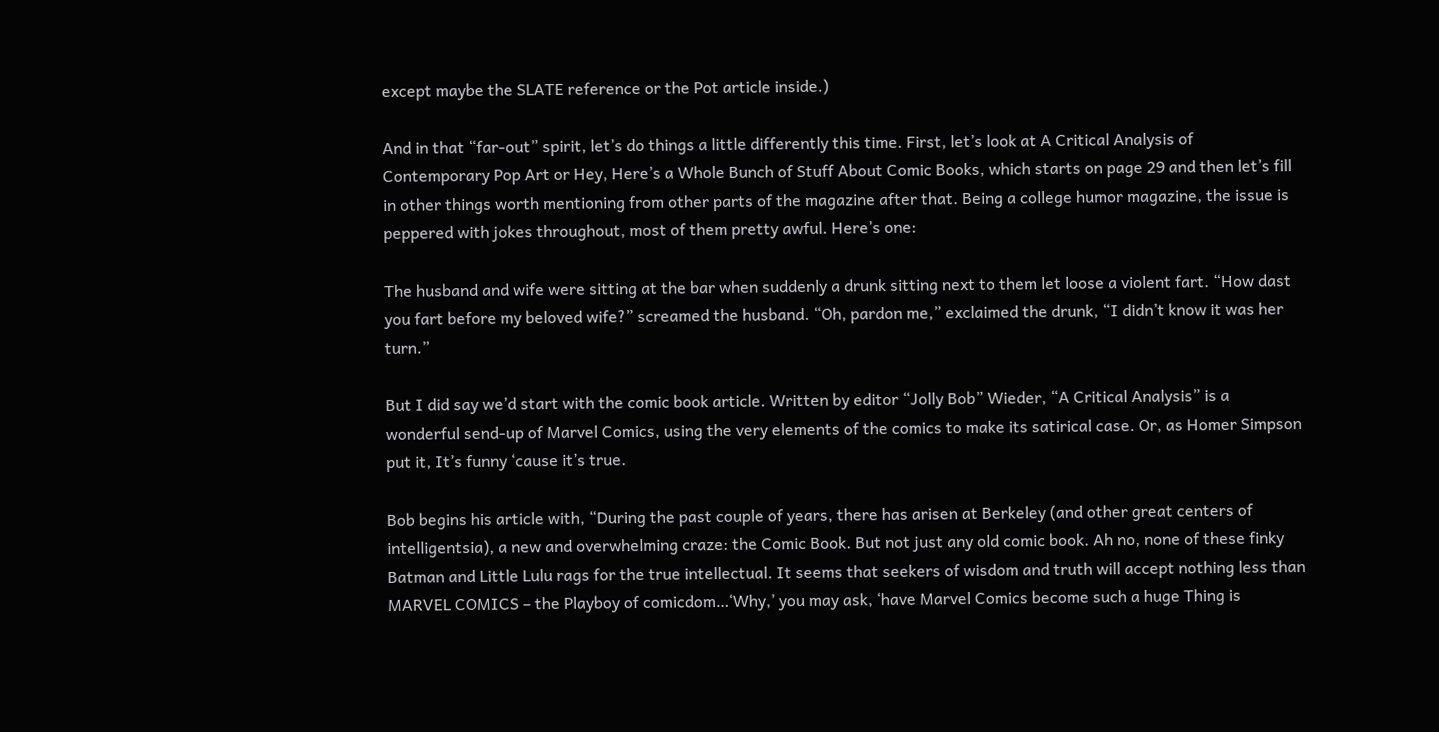except maybe the SLATE reference or the Pot article inside.)

And in that “far-out” spirit, let’s do things a little differently this time. First, let’s look at A Critical Analysis of Contemporary Pop Art or Hey, Here’s a Whole Bunch of Stuff About Comic Books, which starts on page 29 and then let’s fill in other things worth mentioning from other parts of the magazine after that. Being a college humor magazine, the issue is peppered with jokes throughout, most of them pretty awful. Here’s one:

The husband and wife were sitting at the bar when suddenly a drunk sitting next to them let loose a violent fart. “How dast you fart before my beloved wife?” screamed the husband. “Oh, pardon me,” exclaimed the drunk, “I didn’t know it was her turn.”

But I did say we’d start with the comic book article. Written by editor “Jolly Bob” Wieder, “A Critical Analysis” is a wonderful send-up of Marvel Comics, using the very elements of the comics to make its satirical case. Or, as Homer Simpson put it, It’s funny ‘cause it’s true.

Bob begins his article with, “During the past couple of years, there has arisen at Berkeley (and other great centers of intelligentsia), a new and overwhelming craze: the Comic Book. But not just any old comic book. Ah no, none of these finky Batman and Little Lulu rags for the true intellectual. It seems that seekers of wisdom and truth will accept nothing less than MARVEL COMICS – the Playboy of comicdom…‘Why,’ you may ask, ‘have Marvel Comics become such a huge Thing is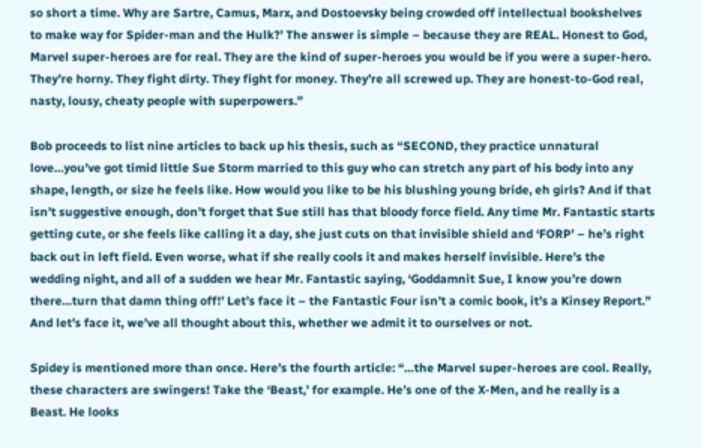so short a time. Why are Sartre, Camus, Marx, and Dostoevsky being crowded off intellectual bookshelves to make way for Spider-man and the Hulk?’ The answer is simple – because they are REAL. Honest to God, Marvel super-heroes are for real. They are the kind of super-heroes you would be if you were a super-hero. They’re horny. They fight dirty. They fight for money. They’re all screwed up. They are honest-to-God real, nasty, lousy, cheaty people with superpowers.”

Bob proceeds to list nine articles to back up his thesis, such as “SECOND, they practice unnatural love…you’ve got timid little Sue Storm married to this guy who can stretch any part of his body into any shape, length, or size he feels like. How would you like to be his blushing young bride, eh girls? And if that isn’t suggestive enough, don’t forget that Sue still has that bloody force field. Any time Mr. Fantastic starts getting cute, or she feels like calling it a day, she just cuts on that invisible shield and ‘FORP’ – he’s right back out in left field. Even worse, what if she really cools it and makes herself invisible. Here’s the wedding night, and all of a sudden we hear Mr. Fantastic saying, ‘Goddamnit Sue, I know you’re down there…turn that damn thing off!’ Let’s face it – the Fantastic Four isn’t a comic book, it’s a Kinsey Report.” And let’s face it, we’ve all thought about this, whether we admit it to ourselves or not.

Spidey is mentioned more than once. Here’s the fourth article: “…the Marvel super-heroes are cool. Really, these characters are swingers! Take the ‘Beast,’ for example. He’s one of the X-Men, and he really is a Beast. He looks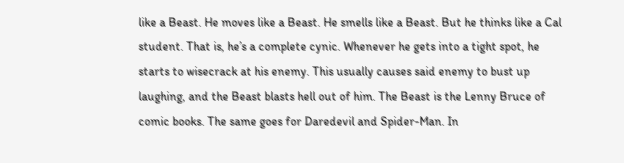like a Beast. He moves like a Beast. He smells like a Beast. But he thinks like a Cal student. That is, he’s a complete cynic. Whenever he gets into a tight spot, he starts to wisecrack at his enemy. This usually causes said enemy to bust up laughing, and the Beast blasts hell out of him. The Beast is the Lenny Bruce of comic books. The same goes for Daredevil and Spider-Man. In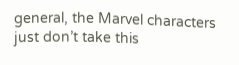general, the Marvel characters just don’t take this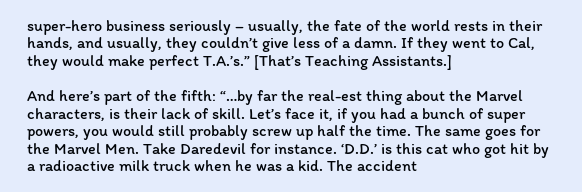super-hero business seriously – usually, the fate of the world rests in their hands, and usually, they couldn’t give less of a damn. If they went to Cal, they would make perfect T.A.’s.” [That’s Teaching Assistants.]

And here’s part of the fifth: “…by far the real-est thing about the Marvel characters, is their lack of skill. Let’s face it, if you had a bunch of super powers, you would still probably screw up half the time. The same goes for the Marvel Men. Take Daredevil for instance. ‘D.D.’ is this cat who got hit by a radioactive milk truck when he was a kid. The accident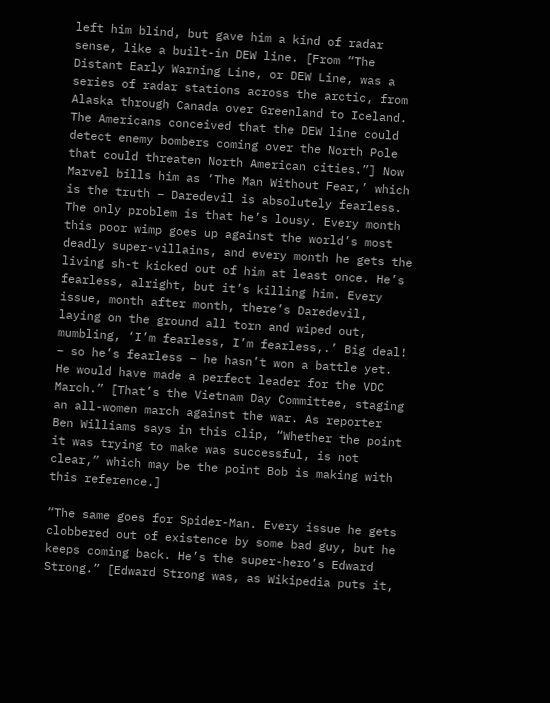left him blind, but gave him a kind of radar sense, like a built-in DEW line. [From “The Distant Early Warning Line, or DEW Line, was a series of radar stations across the arctic, from Alaska through Canada over Greenland to Iceland. The Americans conceived that the DEW line could detect enemy bombers coming over the North Pole that could threaten North American cities.”] Now Marvel bills him as ‘The Man Without Fear,’ which is the truth – Daredevil is absolutely fearless. The only problem is that he’s lousy. Every month this poor wimp goes up against the world’s most deadly super-villains, and every month he gets the living sh-t kicked out of him at least once. He’s fearless, alright, but it’s killing him. Every issue, month after month, there’s Daredevil, laying on the ground all torn and wiped out, mumbling, ‘I’m fearless, I’m fearless,.’ Big deal! – so he’s fearless – he hasn’t won a battle yet. He would have made a perfect leader for the VDC March.” [That’s the Vietnam Day Committee, staging an all-women march against the war. As reporter Ben Williams says in this clip, “Whether the point it was trying to make was successful, is not clear,” which may be the point Bob is making with this reference.]

“The same goes for Spider-Man. Every issue he gets clobbered out of existence by some bad guy, but he keeps coming back. He’s the super-hero’s Edward Strong.” [Edward Strong was, as Wikipedia puts it,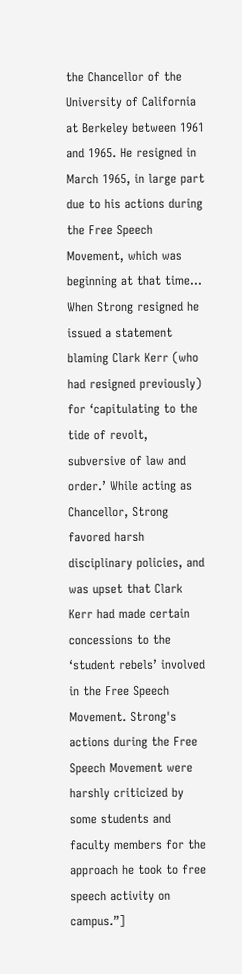the Chancellor of the University of California at Berkeley between 1961 and 1965. He resigned in March 1965, in large part due to his actions during the Free Speech Movement, which was beginning at that time… When Strong resigned he issued a statement blaming Clark Kerr (who had resigned previously) for ‘capitulating to the tide of revolt, subversive of law and order.’ While acting as Chancellor, Strong favored harsh disciplinary policies, and was upset that Clark Kerr had made certain concessions to the ‘student rebels’ involved in the Free Speech Movement. Strong's actions during the Free Speech Movement were harshly criticized by some students and faculty members for the approach he took to free speech activity on campus.”]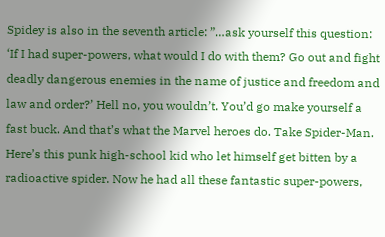Spidey is also in the seventh article: ”…ask yourself this question: ‘If I had super-powers, what would I do with them? Go out and fight deadly dangerous enemies in the name of justice and freedom and law and order?’ Hell no, you wouldn’t. You’d go make yourself a fast buck. And that’s what the Marvel heroes do. Take Spider-Man. Here’s this punk high-school kid who let himself get bitten by a radioactive spider. Now he had all these fantastic super-powers,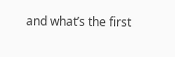and what’s the first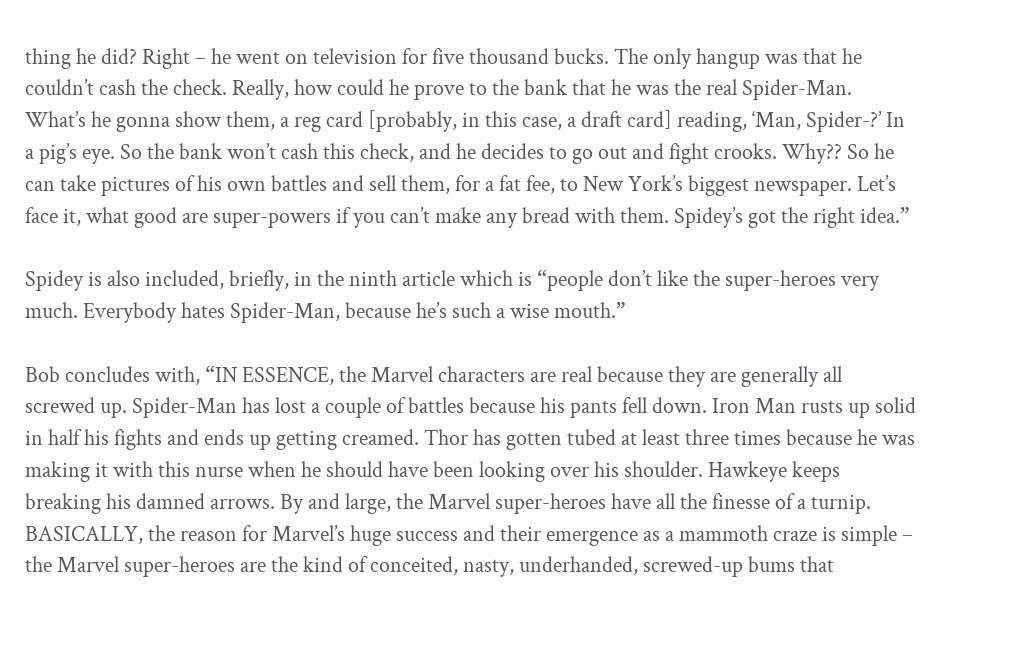thing he did? Right – he went on television for five thousand bucks. The only hangup was that he couldn’t cash the check. Really, how could he prove to the bank that he was the real Spider-Man. What’s he gonna show them, a reg card [probably, in this case, a draft card] reading, ‘Man, Spider-?’ In a pig’s eye. So the bank won’t cash this check, and he decides to go out and fight crooks. Why?? So he can take pictures of his own battles and sell them, for a fat fee, to New York’s biggest newspaper. Let’s face it, what good are super-powers if you can’t make any bread with them. Spidey’s got the right idea.”

Spidey is also included, briefly, in the ninth article which is “people don’t like the super-heroes very much. Everybody hates Spider-Man, because he’s such a wise mouth.”

Bob concludes with, “IN ESSENCE, the Marvel characters are real because they are generally all screwed up. Spider-Man has lost a couple of battles because his pants fell down. Iron Man rusts up solid in half his fights and ends up getting creamed. Thor has gotten tubed at least three times because he was making it with this nurse when he should have been looking over his shoulder. Hawkeye keeps breaking his damned arrows. By and large, the Marvel super-heroes have all the finesse of a turnip. BASICALLY, the reason for Marvel’s huge success and their emergence as a mammoth craze is simple – the Marvel super-heroes are the kind of conceited, nasty, underhanded, screwed-up bums that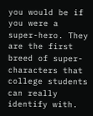you would be if you were a super-hero. They are the first breed of super-characters that college students can really identify with.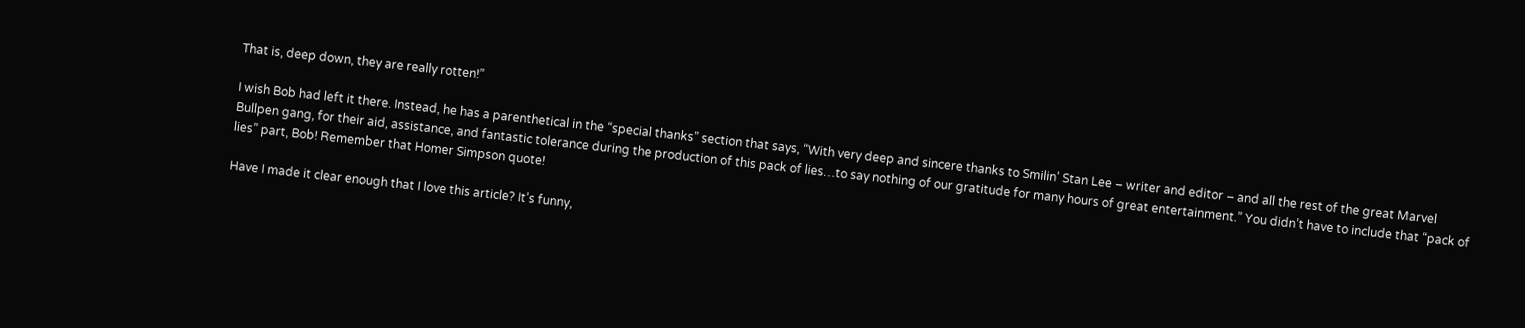That is, deep down, they are really rotten!”

I wish Bob had left it there. Instead, he has a parenthetical in the “special thanks” section that says, “With very deep and sincere thanks to Smilin’ Stan Lee – writer and editor – and all the rest of the great Marvel Bullpen gang, for their aid, assistance, and fantastic tolerance during the production of this pack of lies…to say nothing of our gratitude for many hours of great entertainment.” You didn’t have to include that “pack of lies” part, Bob! Remember that Homer Simpson quote!

Have I made it clear enough that I love this article? It’s funny,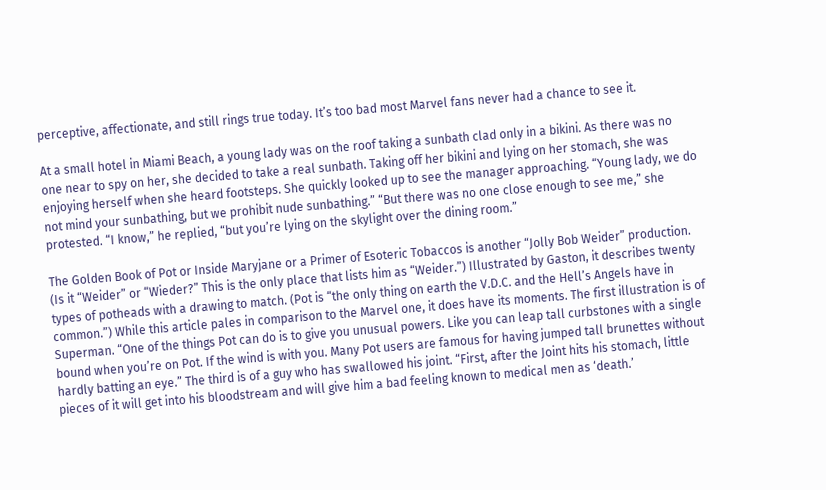perceptive, affectionate, and still rings true today. It’s too bad most Marvel fans never had a chance to see it.

At a small hotel in Miami Beach, a young lady was on the roof taking a sunbath clad only in a bikini. As there was no one near to spy on her, she decided to take a real sunbath. Taking off her bikini and lying on her stomach, she was enjoying herself when she heard footsteps. She quickly looked up to see the manager approaching. “Young lady, we do not mind your sunbathing, but we prohibit nude sunbathing.” “But there was no one close enough to see me,” she protested. “I know,” he replied, “but you’re lying on the skylight over the dining room.”

The Golden Book of Pot or Inside Maryjane or a Primer of Esoteric Tobaccos is another “Jolly Bob Weider” production. (Is it “Weider” or “Wieder?” This is the only place that lists him as “Weider.”) Illustrated by Gaston, it describes twenty types of potheads with a drawing to match. (Pot is “the only thing on earth the V.D.C. and the Hell’s Angels have in common.”) While this article pales in comparison to the Marvel one, it does have its moments. The first illustration is of Superman. “One of the things Pot can do is to give you unusual powers. Like you can leap tall curbstones with a single bound when you’re on Pot. If the wind is with you. Many Pot users are famous for having jumped tall brunettes without hardly batting an eye.” The third is of a guy who has swallowed his joint. “First, after the Joint hits his stomach, little pieces of it will get into his bloodstream and will give him a bad feeling known to medical men as ‘death.’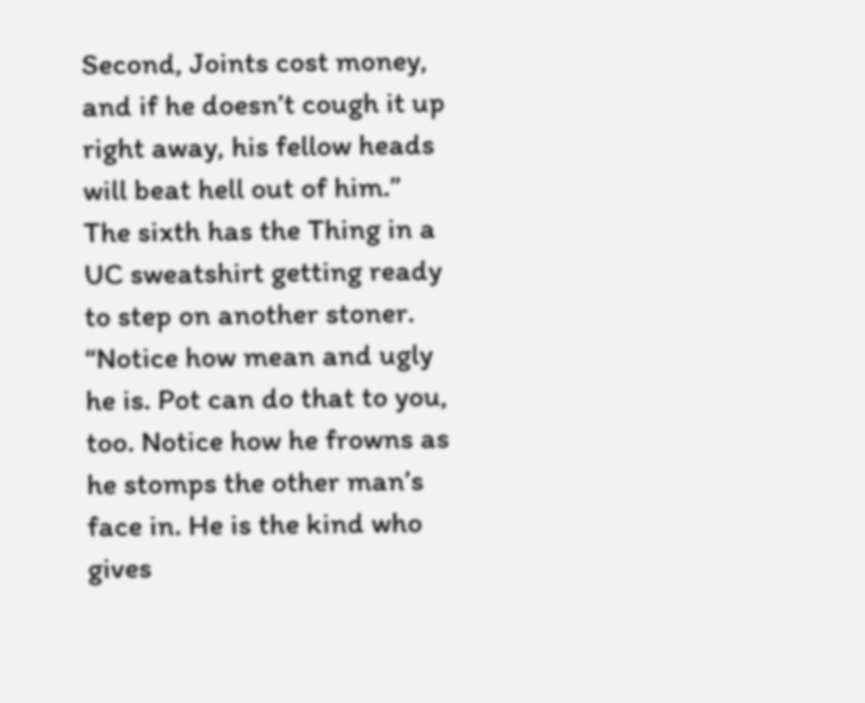Second, Joints cost money, and if he doesn’t cough it up right away, his fellow heads will beat hell out of him.” The sixth has the Thing in a UC sweatshirt getting ready to step on another stoner. “Notice how mean and ugly he is. Pot can do that to you, too. Notice how he frowns as he stomps the other man’s face in. He is the kind who gives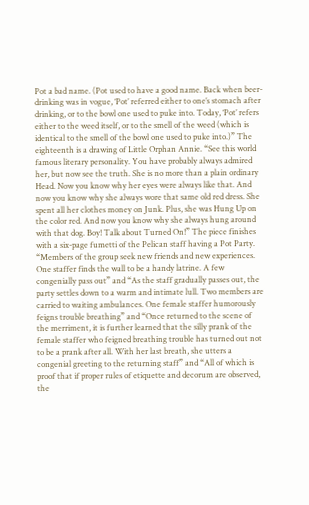Pot a bad name. (Pot used to have a good name. Back when beer-drinking was in vogue, ‘Pot’ referred either to one’s stomach after drinking, or to the bowl one used to puke into. Today, ‘Pot’ refers either to the weed itself, or to the smell of the weed (which is identical to the smell of the bowl one used to puke into.)” The eighteenth is a drawing of Little Orphan Annie. “See this world famous literary personality. You have probably always admired her, but now see the truth. She is no more than a plain ordinary Head. Now you know why her eyes were always like that. And now you know why she always wore that same old red dress. She spent all her clothes money on Junk. Plus, she was Hung Up on the color red. And now you know why she always hung around with that dog. Boy! Talk about Turned On!” The piece finishes with a six-page fumetti of the Pelican staff having a Pot Party. “Members of the group seek new friends and new experiences. One staffer finds the wall to be a handy latrine. A few congenially pass out” and “As the staff gradually passes out, the party settles down to a warm and intimate lull. Two members are carried to waiting ambulances. One female staffer humorously feigns trouble breathing” and “Once returned to the scene of the merriment, it is further learned that the silly prank of the female staffer who feigned breathing trouble has turned out not to be a prank after all. With her last breath, she utters a congenial greeting to the returning staff” and “All of which is proof that if proper rules of etiquette and decorum are observed, the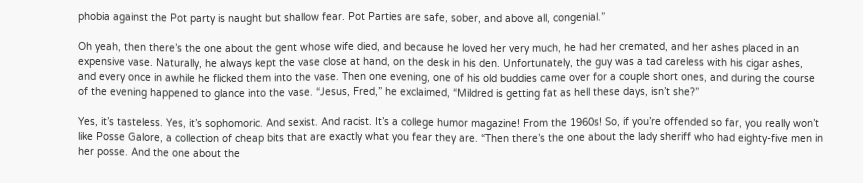phobia against the Pot party is naught but shallow fear. Pot Parties are safe, sober, and above all, congenial.”

Oh yeah, then there’s the one about the gent whose wife died, and because he loved her very much, he had her cremated, and her ashes placed in an expensive vase. Naturally, he always kept the vase close at hand, on the desk in his den. Unfortunately, the guy was a tad careless with his cigar ashes, and every once in awhile he flicked them into the vase. Then one evening, one of his old buddies came over for a couple short ones, and during the course of the evening happened to glance into the vase. “Jesus, Fred,” he exclaimed, “Mildred is getting fat as hell these days, isn’t she?”

Yes, it’s tasteless. Yes, it’s sophomoric. And sexist. And racist. It’s a college humor magazine! From the 1960s! So, if you’re offended so far, you really won’t like Posse Galore, a collection of cheap bits that are exactly what you fear they are. “Then there’s the one about the lady sheriff who had eighty-five men in her posse. And the one about the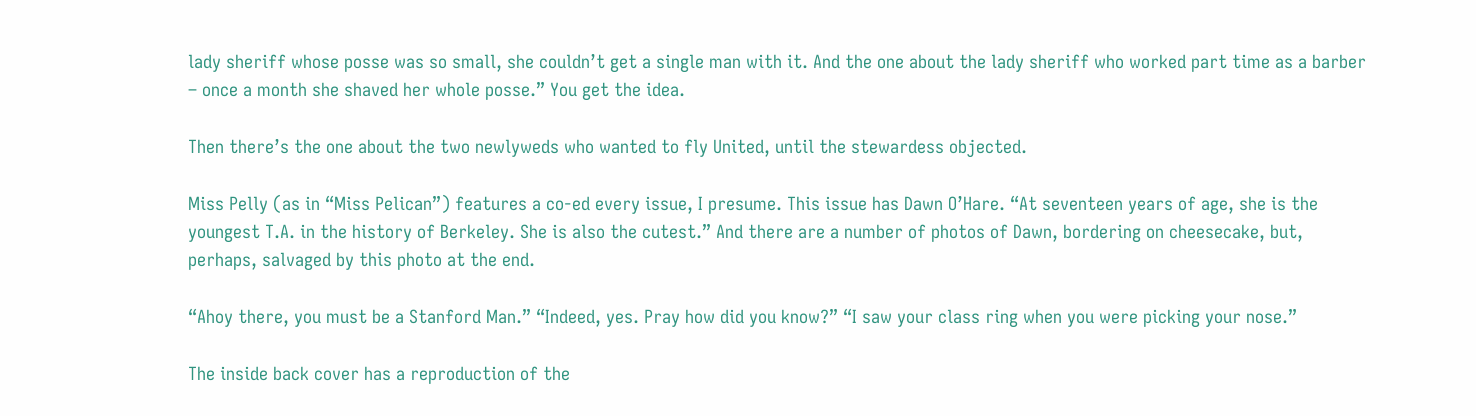lady sheriff whose posse was so small, she couldn’t get a single man with it. And the one about the lady sheriff who worked part time as a barber – once a month she shaved her whole posse.” You get the idea.

Then there’s the one about the two newlyweds who wanted to fly United, until the stewardess objected.

Miss Pelly (as in “Miss Pelican”) features a co-ed every issue, I presume. This issue has Dawn O’Hare. “At seventeen years of age, she is the youngest T.A. in the history of Berkeley. She is also the cutest.” And there are a number of photos of Dawn, bordering on cheesecake, but, perhaps, salvaged by this photo at the end.

“Ahoy there, you must be a Stanford Man.” “Indeed, yes. Pray how did you know?” “I saw your class ring when you were picking your nose.”

The inside back cover has a reproduction of the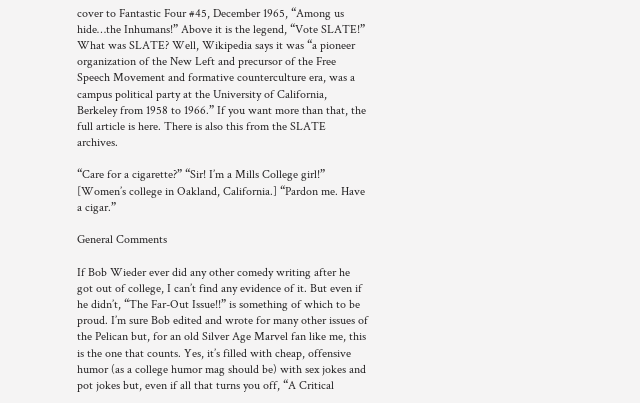cover to Fantastic Four #45, December 1965, “Among us hide…the Inhumans!” Above it is the legend, “Vote SLATE!” What was SLATE? Well, Wikipedia says it was “a pioneer organization of the New Left and precursor of the Free Speech Movement and formative counterculture era, was a campus political party at the University of California, Berkeley from 1958 to 1966.” If you want more than that, the full article is here. There is also this from the SLATE archives.

“Care for a cigarette?” “Sir! I’m a Mills College girl!” [Women’s college in Oakland, California.] “Pardon me. Have a cigar.”

General Comments

If Bob Wieder ever did any other comedy writing after he got out of college, I can’t find any evidence of it. But even if he didn’t, “The Far-Out Issue!!” is something of which to be proud. I’m sure Bob edited and wrote for many other issues of the Pelican but, for an old Silver Age Marvel fan like me, this is the one that counts. Yes, it’s filled with cheap, offensive humor (as a college humor mag should be) with sex jokes and pot jokes but, even if all that turns you off, “A Critical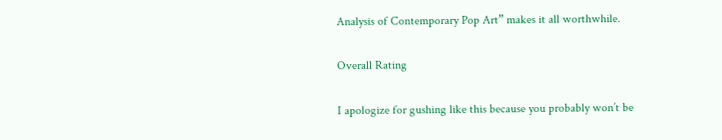Analysis of Contemporary Pop Art” makes it all worthwhile.

Overall Rating

I apologize for gushing like this because you probably won’t be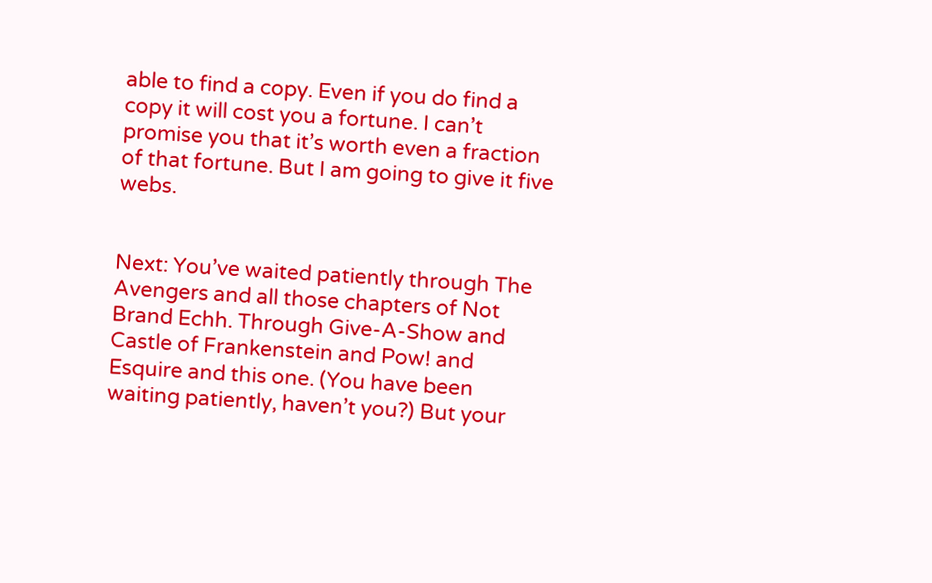able to find a copy. Even if you do find a copy it will cost you a fortune. I can’t promise you that it’s worth even a fraction of that fortune. But I am going to give it five webs.


Next: You’ve waited patiently through The Avengers and all those chapters of Not Brand Echh. Through Give-A-Show and Castle of Frankenstein and Pow! and Esquire and this one. (You have been waiting patiently, haven’t you?) But your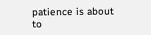patience is about to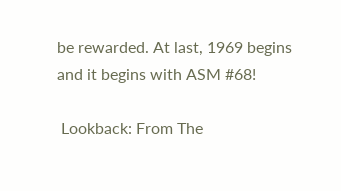be rewarded. At last, 1969 begins and it begins with ASM #68!

 Lookback: From The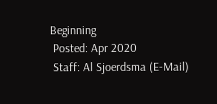Beginning
 Posted: Apr 2020
 Staff: Al Sjoerdsma (E-Mail)